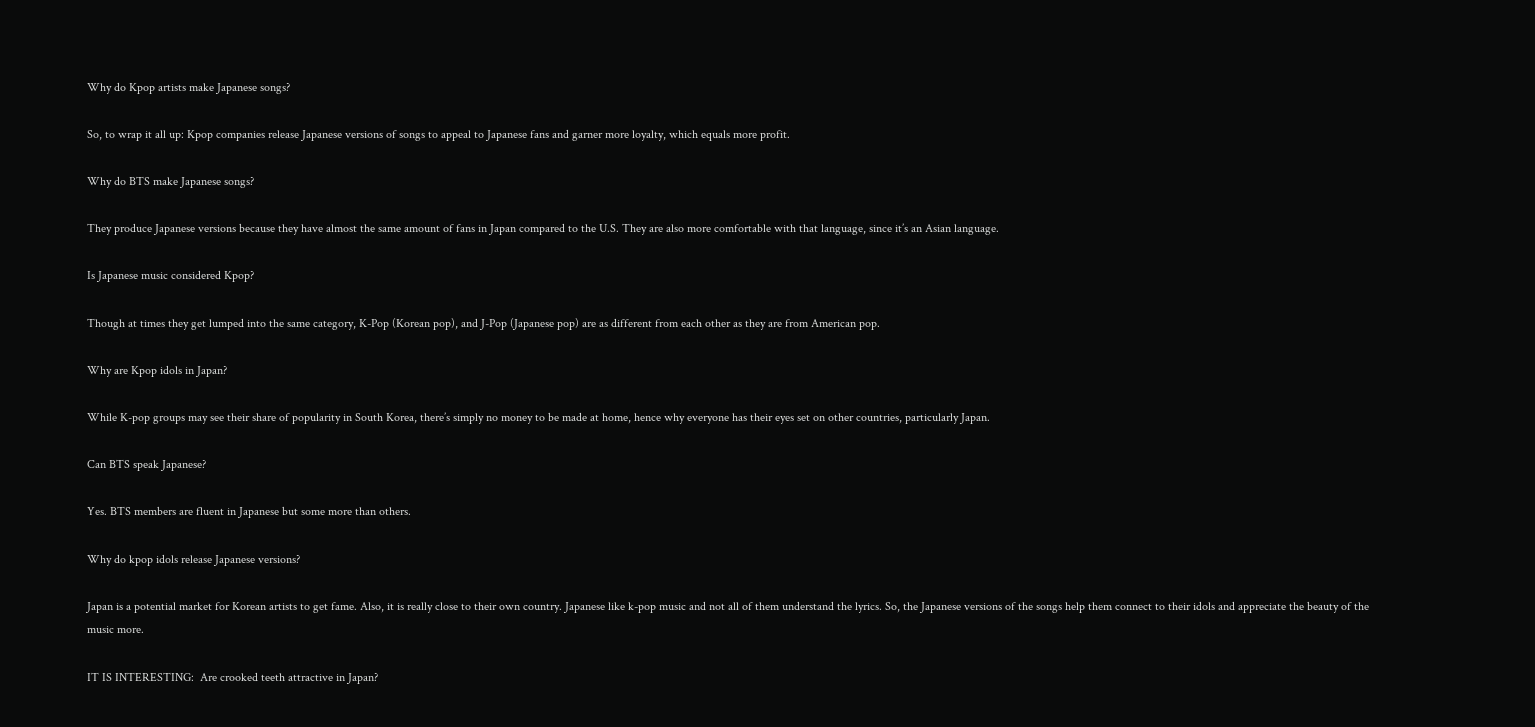Why do Kpop artists make Japanese songs?

So, to wrap it all up: Kpop companies release Japanese versions of songs to appeal to Japanese fans and garner more loyalty, which equals more profit.

Why do BTS make Japanese songs?

They produce Japanese versions because they have almost the same amount of fans in Japan compared to the U.S. They are also more comfortable with that language, since it’s an Asian language.

Is Japanese music considered Kpop?

Though at times they get lumped into the same category, K-Pop (Korean pop), and J-Pop (Japanese pop) are as different from each other as they are from American pop.

Why are Kpop idols in Japan?

While K-pop groups may see their share of popularity in South Korea, there’s simply no money to be made at home, hence why everyone has their eyes set on other countries, particularly Japan.

Can BTS speak Japanese?

Yes. BTS members are fluent in Japanese but some more than others.

Why do kpop idols release Japanese versions?

Japan is a potential market for Korean artists to get fame. Also, it is really close to their own country. Japanese like k-pop music and not all of them understand the lyrics. So, the Japanese versions of the songs help them connect to their idols and appreciate the beauty of the music more.

IT IS INTERESTING:  Are crooked teeth attractive in Japan?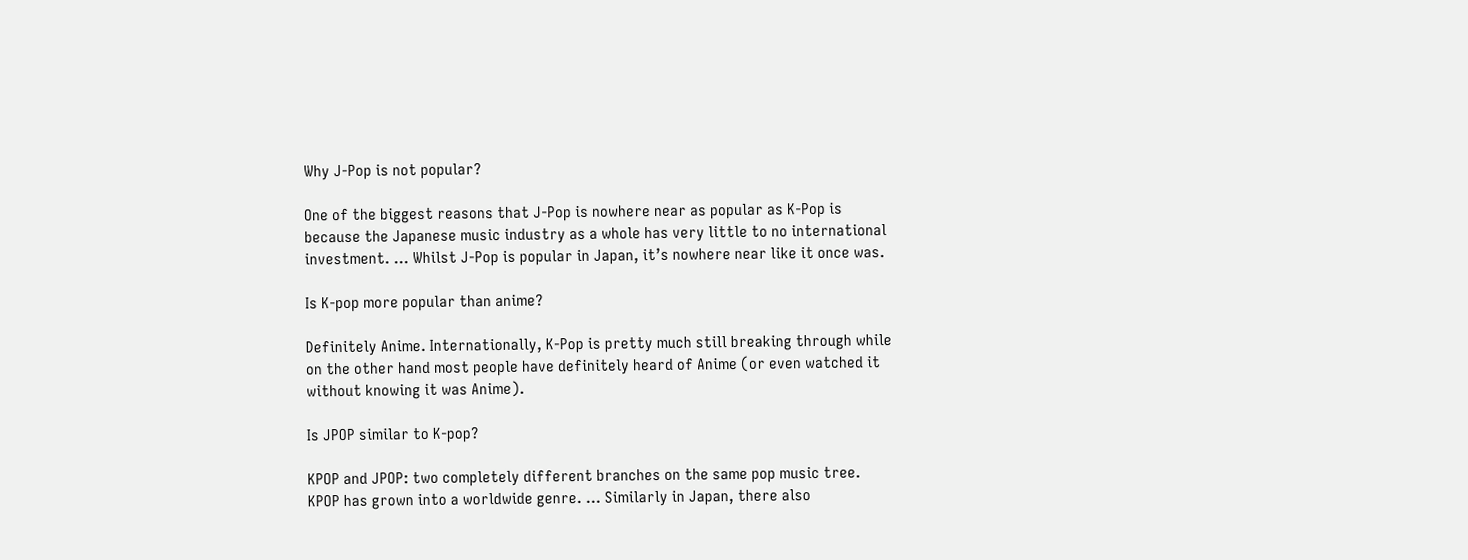Why J-Pop is not popular?

One of the biggest reasons that J-Pop is nowhere near as popular as K-Pop is because the Japanese music industry as a whole has very little to no international investment. … Whilst J-Pop is popular in Japan, it’s nowhere near like it once was.

Is K-pop more popular than anime?

Definitely Anime. Internationally, K-Pop is pretty much still breaking through while on the other hand most people have definitely heard of Anime (or even watched it without knowing it was Anime).

Is JPOP similar to K-pop?

KPOP and JPOP: two completely different branches on the same pop music tree. KPOP has grown into a worldwide genre. … Similarly in Japan, there also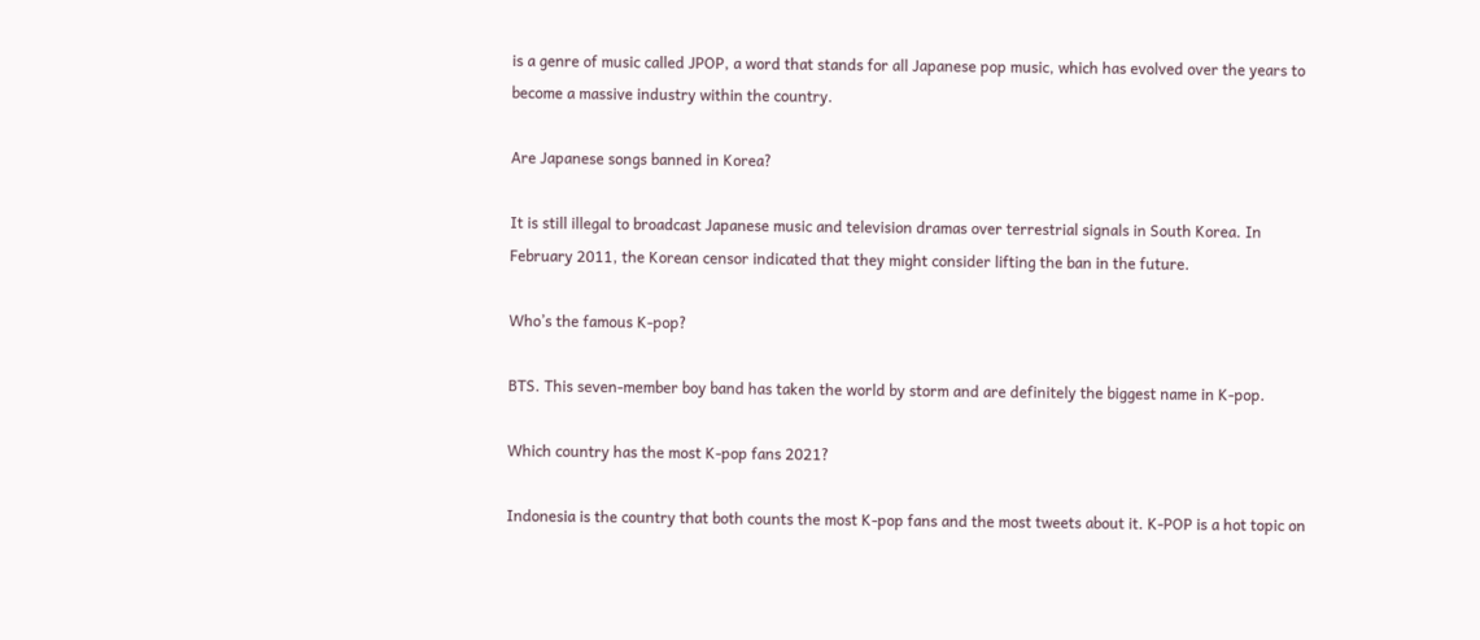is a genre of music called JPOP, a word that stands for all Japanese pop music, which has evolved over the years to become a massive industry within the country.

Are Japanese songs banned in Korea?

It is still illegal to broadcast Japanese music and television dramas over terrestrial signals in South Korea. In February 2011, the Korean censor indicated that they might consider lifting the ban in the future.

Who’s the famous K-pop?

BTS. This seven-member boy band has taken the world by storm and are definitely the biggest name in K-pop.

Which country has the most K-pop fans 2021?

Indonesia is the country that both counts the most K-pop fans and the most tweets about it. K-POP is a hot topic on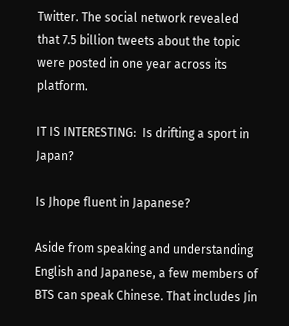Twitter. The social network revealed that 7.5 billion tweets about the topic were posted in one year across its platform.

IT IS INTERESTING:  Is drifting a sport in Japan?

Is Jhope fluent in Japanese?

Aside from speaking and understanding English and Japanese, a few members of BTS can speak Chinese. That includes Jin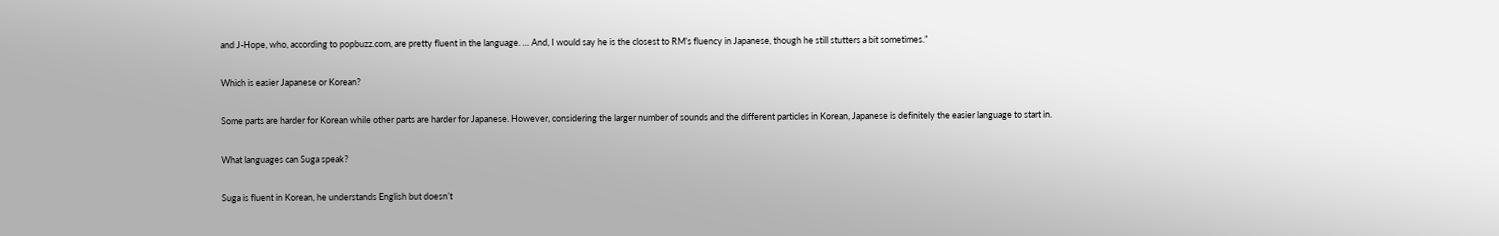and J-Hope, who, according to popbuzz.com, are pretty fluent in the language. … And, I would say he is the closest to RM’s fluency in Japanese, though he still stutters a bit sometimes.”

Which is easier Japanese or Korean?

Some parts are harder for Korean while other parts are harder for Japanese. However, considering the larger number of sounds and the different particles in Korean, Japanese is definitely the easier language to start in.

What languages can Suga speak?

Suga is fluent in Korean, he understands English but doesn’t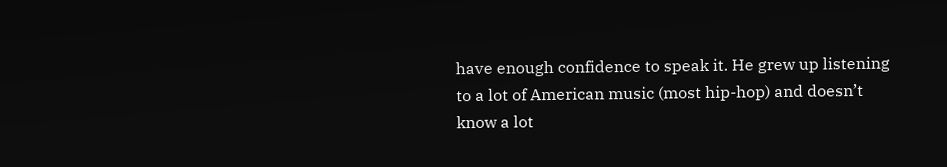have enough confidence to speak it. He grew up listening to a lot of American music (most hip-hop) and doesn’t know a lot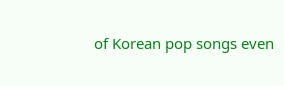of Korean pop songs even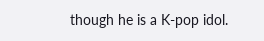though he is a K-pop idol.